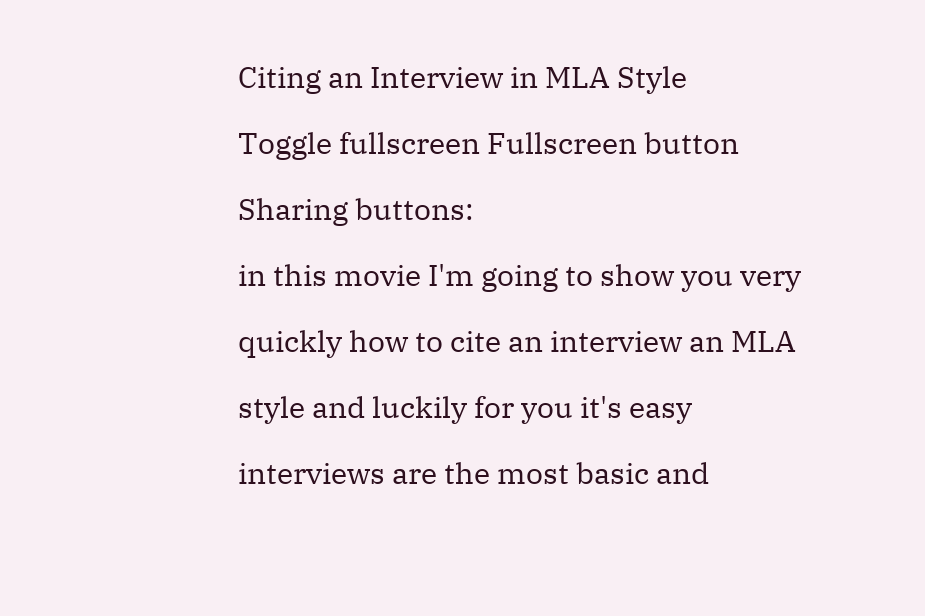Citing an Interview in MLA Style

Toggle fullscreen Fullscreen button

Sharing buttons:

in this movie I'm going to show you very

quickly how to cite an interview an MLA

style and luckily for you it's easy

interviews are the most basic and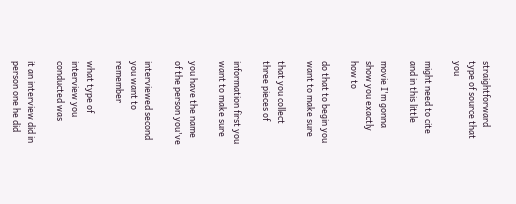straightforward type of source that you

might need to cite and in this little

movie I'm gonna show you exactly how to

do that to begin you want to make sure

that you collect three pieces of

information first you want to make sure

you have the name of the person you've

interviewed second you want to remember

what type of interview you conducted was

it an interview did in person one he did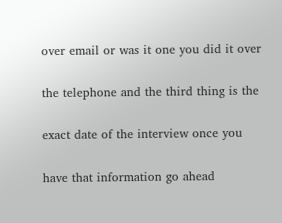over email or was it one you did it over

the telephone and the third thing is the

exact date of the interview once you

have that information go ahead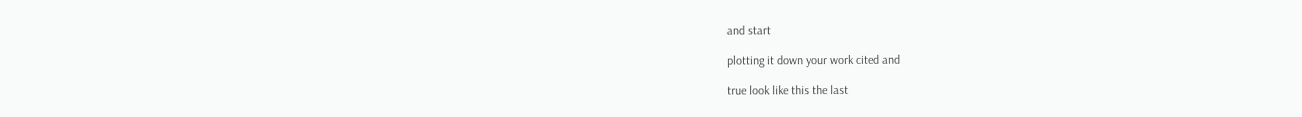and start

plotting it down your work cited and

true look like this the last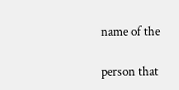name of the

person that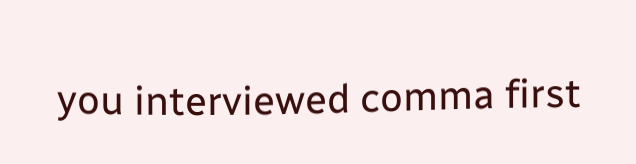you interviewed comma first